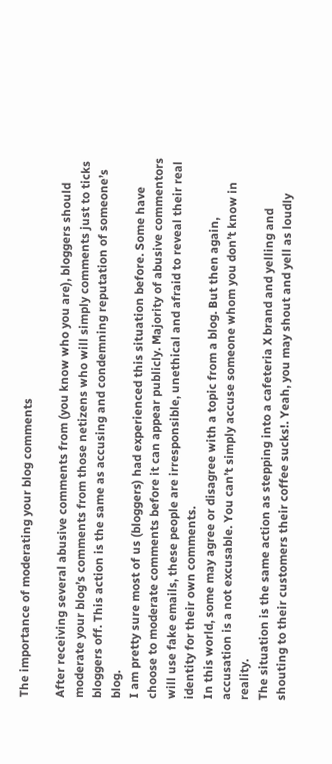The importance of moderating your blog comments

After receiving several abusive comments from (you know who you are), bloggers should moderate your blog’s comments from those netizens who will simply comments just to ticks bloggers off. This action is the same as accusing and condemning reputation of someone’s blog.
I am pretty sure most of us (bloggers) had experienced this situation before. Some have choose to moderate comments before it can appear publicly. Majority of abusive commentors will use fake emails, these people are irresponsible, unethical and afraid to reveal their real identity for their own comments.
In this world, some may agree or disagree with a topic from a blog. But then again, accusation is a not excusable. You can’t simply accuse someone whom you don’t know in reality.
The situation is the same action as stepping into a cafeteria X brand and yelling and shouting to their customers their coffee sucks!. Yeah, you may shout and yell as loudly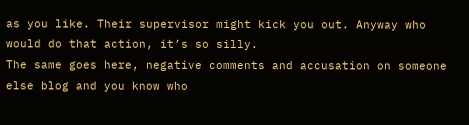as you like. Their supervisor might kick you out. Anyway who would do that action, it’s so silly.
The same goes here, negative comments and accusation on someone else blog and you know who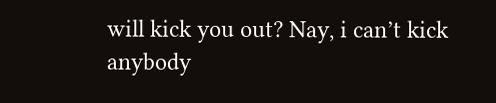will kick you out? Nay, i can’t kick anybody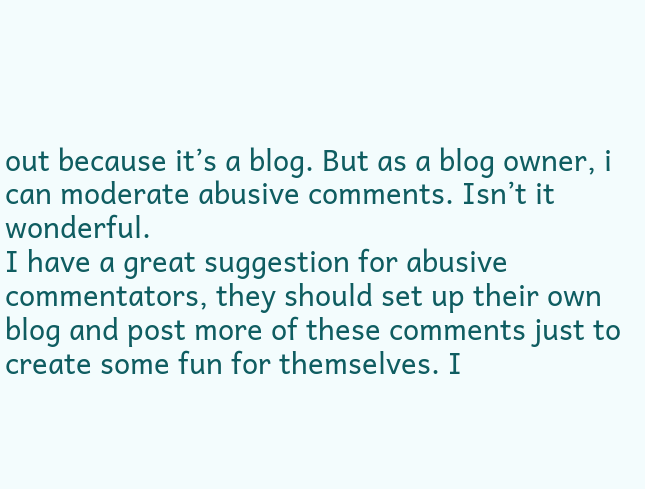out because it’s a blog. But as a blog owner, i can moderate abusive comments. Isn’t it wonderful.
I have a great suggestion for abusive commentators, they should set up their own blog and post more of these comments just to create some fun for themselves. I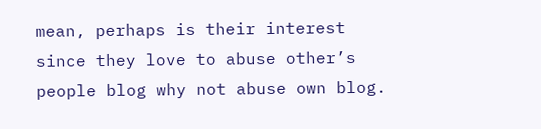mean, perhaps is their interest since they love to abuse other’s people blog why not abuse own blog.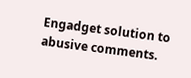Engadget solution to abusive comments.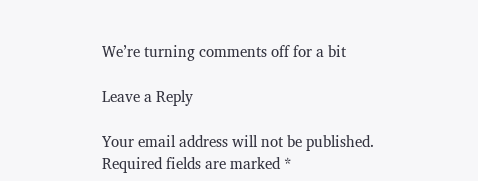We’re turning comments off for a bit

Leave a Reply

Your email address will not be published. Required fields are marked *